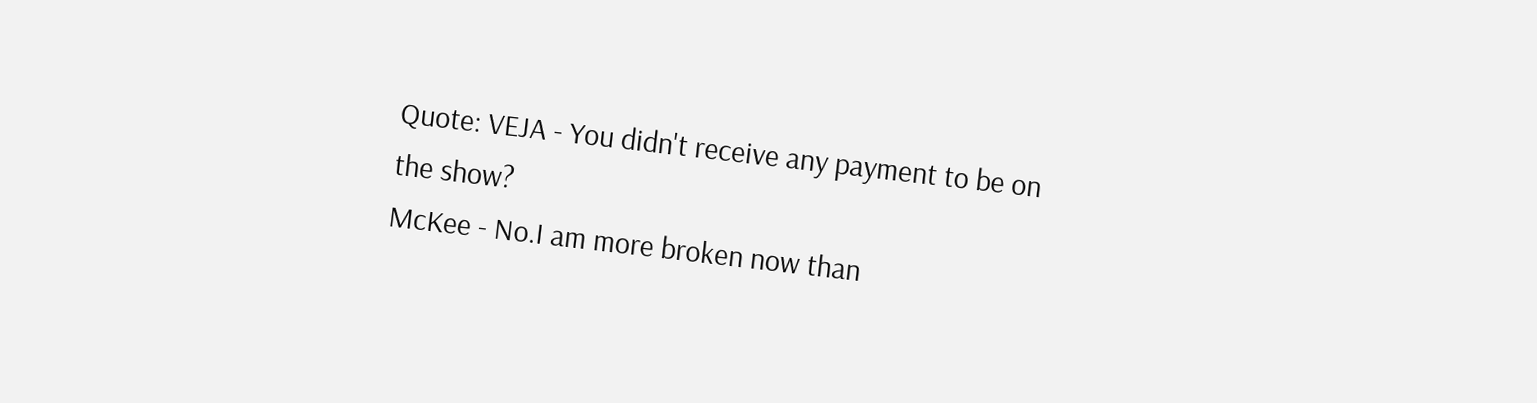Quote: VEJA - You didn't receive any payment to be on the show?
McKee - No.I am more broken now than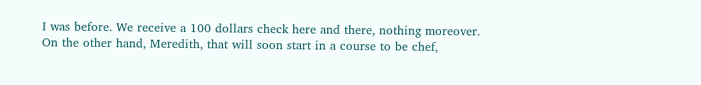I was before. We receive a 100 dollars check here and there, nothing moreover. On the other hand, Meredith, that will soon start in a course to be chef,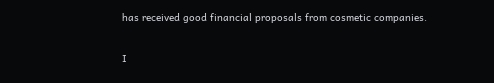has received good financial proposals from cosmetic companies.

I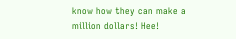know how they can make a million dollars! Hee!